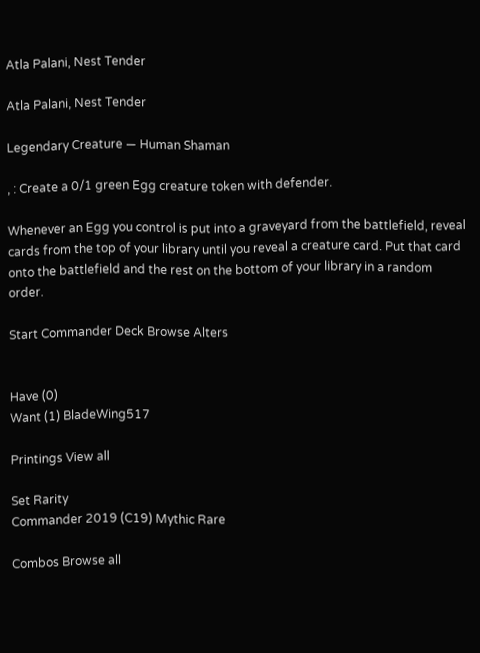Atla Palani, Nest Tender

Atla Palani, Nest Tender

Legendary Creature — Human Shaman

, : Create a 0/1 green Egg creature token with defender.

Whenever an Egg you control is put into a graveyard from the battlefield, reveal cards from the top of your library until you reveal a creature card. Put that card onto the battlefield and the rest on the bottom of your library in a random order.

Start Commander Deck Browse Alters


Have (0)
Want (1) BladeWing517

Printings View all

Set Rarity
Commander 2019 (C19) Mythic Rare

Combos Browse all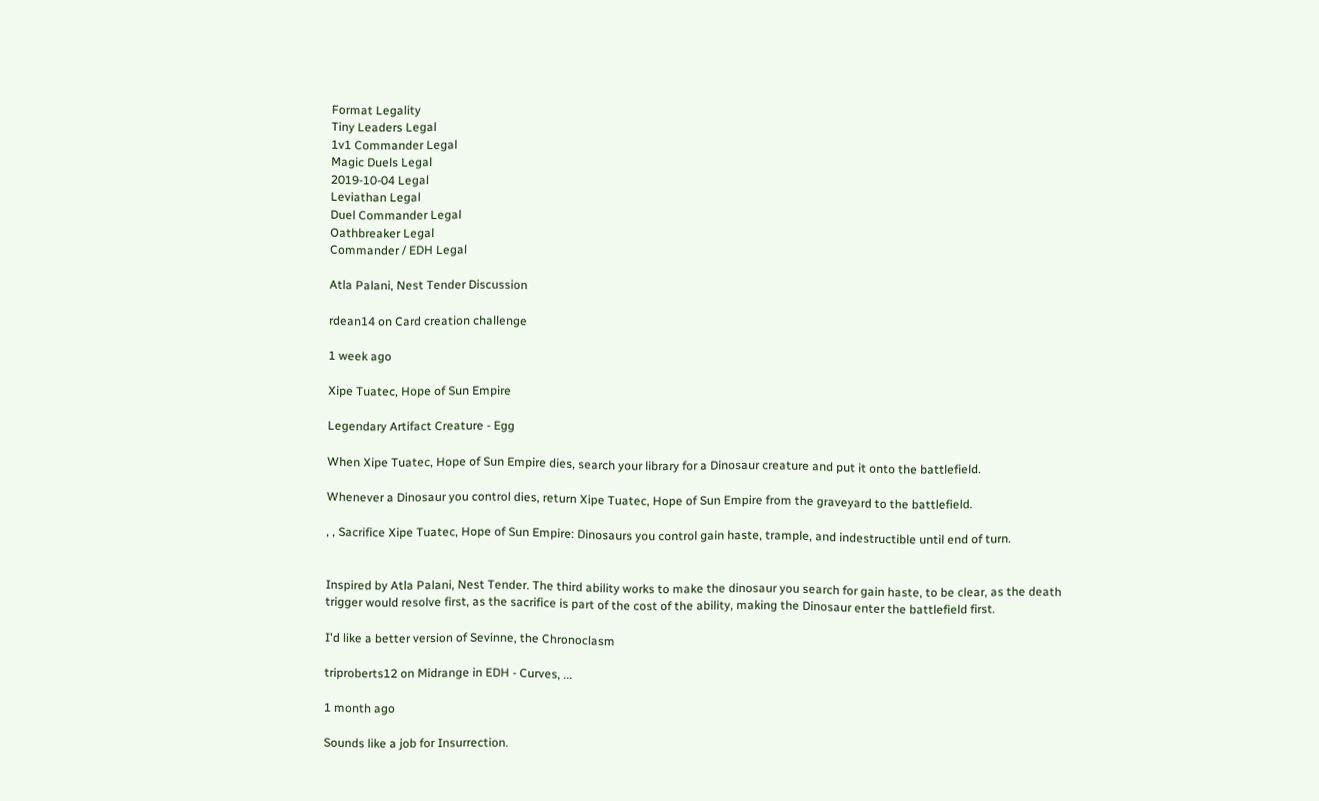Format Legality
Tiny Leaders Legal
1v1 Commander Legal
Magic Duels Legal
2019-10-04 Legal
Leviathan Legal
Duel Commander Legal
Oathbreaker Legal
Commander / EDH Legal

Atla Palani, Nest Tender Discussion

rdean14 on Card creation challenge

1 week ago

Xipe Tuatec, Hope of Sun Empire

Legendary Artifact Creature - Egg

When Xipe Tuatec, Hope of Sun Empire dies, search your library for a Dinosaur creature and put it onto the battlefield.

Whenever a Dinosaur you control dies, return Xipe Tuatec, Hope of Sun Empire from the graveyard to the battlefield.

, , Sacrifice Xipe Tuatec, Hope of Sun Empire: Dinosaurs you control gain haste, trample, and indestructible until end of turn.


Inspired by Atla Palani, Nest Tender. The third ability works to make the dinosaur you search for gain haste, to be clear, as the death trigger would resolve first, as the sacrifice is part of the cost of the ability, making the Dinosaur enter the battlefield first.

I'd like a better version of Sevinne, the Chronoclasm

triproberts12 on Midrange in EDH - Curves, ...

1 month ago

Sounds like a job for Insurrection.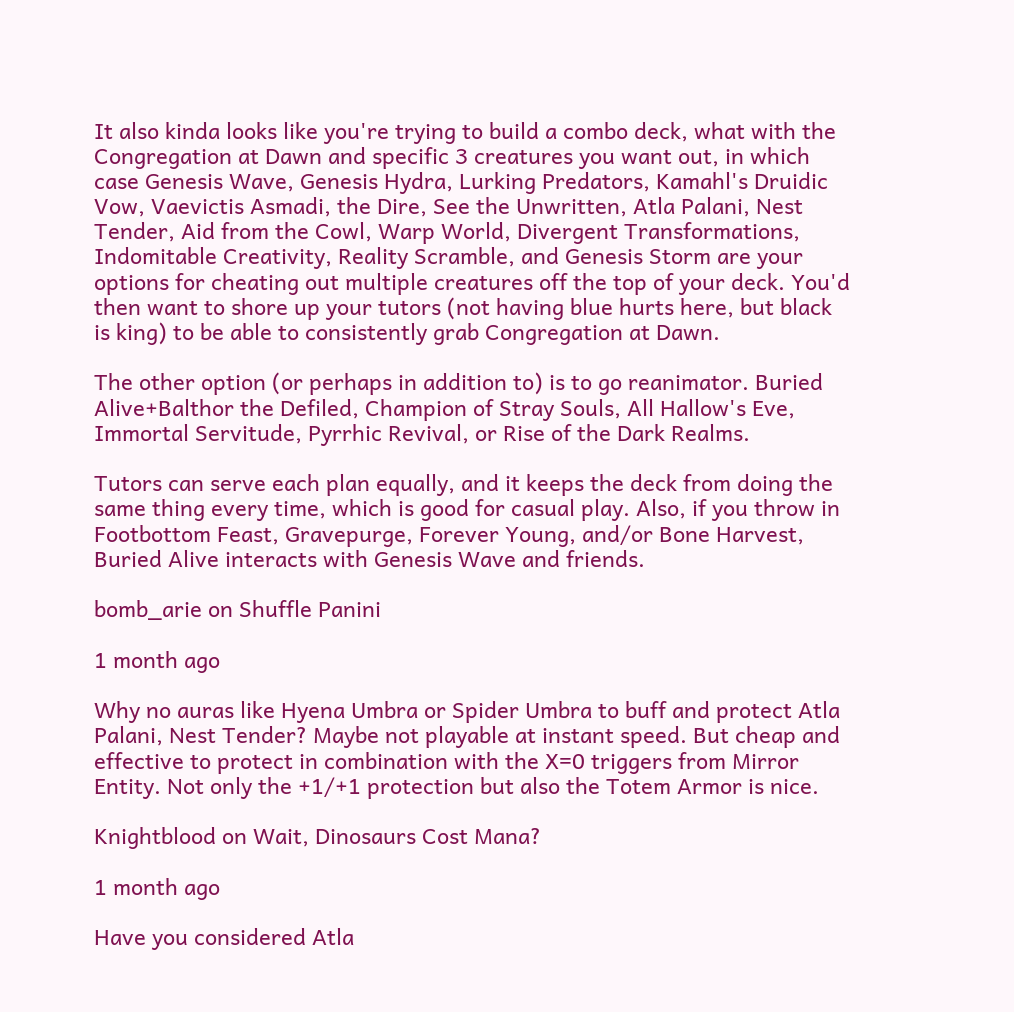It also kinda looks like you're trying to build a combo deck, what with the Congregation at Dawn and specific 3 creatures you want out, in which case Genesis Wave, Genesis Hydra, Lurking Predators, Kamahl's Druidic Vow, Vaevictis Asmadi, the Dire, See the Unwritten, Atla Palani, Nest Tender, Aid from the Cowl, Warp World, Divergent Transformations, Indomitable Creativity, Reality Scramble, and Genesis Storm are your options for cheating out multiple creatures off the top of your deck. You'd then want to shore up your tutors (not having blue hurts here, but black is king) to be able to consistently grab Congregation at Dawn.

The other option (or perhaps in addition to) is to go reanimator. Buried Alive+Balthor the Defiled, Champion of Stray Souls, All Hallow's Eve, Immortal Servitude, Pyrrhic Revival, or Rise of the Dark Realms.

Tutors can serve each plan equally, and it keeps the deck from doing the same thing every time, which is good for casual play. Also, if you throw in Footbottom Feast, Gravepurge, Forever Young, and/or Bone Harvest, Buried Alive interacts with Genesis Wave and friends.

bomb_arie on Shuffle Panini

1 month ago

Why no auras like Hyena Umbra or Spider Umbra to buff and protect Atla Palani, Nest Tender? Maybe not playable at instant speed. But cheap and effective to protect in combination with the X=0 triggers from Mirror Entity. Not only the +1/+1 protection but also the Totem Armor is nice.

Knightblood on Wait, Dinosaurs Cost Mana?

1 month ago

Have you considered Atla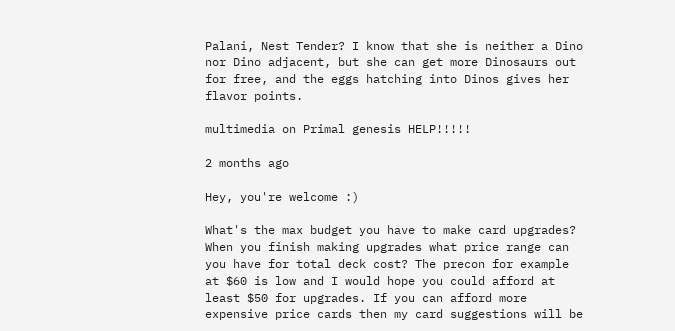Palani, Nest Tender? I know that she is neither a Dino nor Dino adjacent, but she can get more Dinosaurs out for free, and the eggs hatching into Dinos gives her flavor points.

multimedia on Primal genesis HELP!!!!!

2 months ago

Hey, you're welcome :)

What's the max budget you have to make card upgrades? When you finish making upgrades what price range can you have for total deck cost? The precon for example at $60 is low and I would hope you could afford at least $50 for upgrades. If you can afford more expensive price cards then my card suggestions will be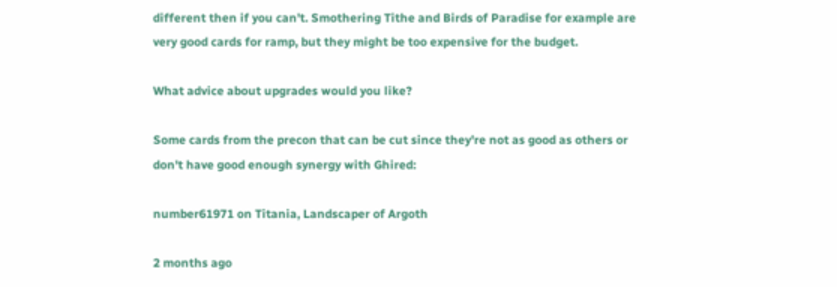different then if you can't. Smothering Tithe and Birds of Paradise for example are very good cards for ramp, but they might be too expensive for the budget.

What advice about upgrades would you like?

Some cards from the precon that can be cut since they're not as good as others or don't have good enough synergy with Ghired:

number61971 on Titania, Landscaper of Argoth

2 months ago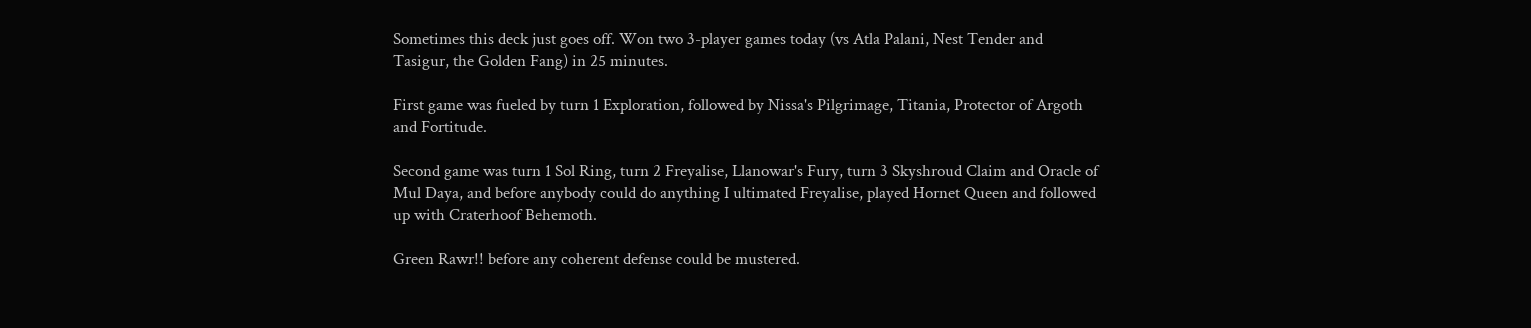Sometimes this deck just goes off. Won two 3-player games today (vs Atla Palani, Nest Tender and Tasigur, the Golden Fang) in 25 minutes.

First game was fueled by turn 1 Exploration, followed by Nissa's Pilgrimage, Titania, Protector of Argoth and Fortitude.

Second game was turn 1 Sol Ring, turn 2 Freyalise, Llanowar's Fury, turn 3 Skyshroud Claim and Oracle of Mul Daya, and before anybody could do anything I ultimated Freyalise, played Hornet Queen and followed up with Craterhoof Behemoth.

Green Rawr!! before any coherent defense could be mustered.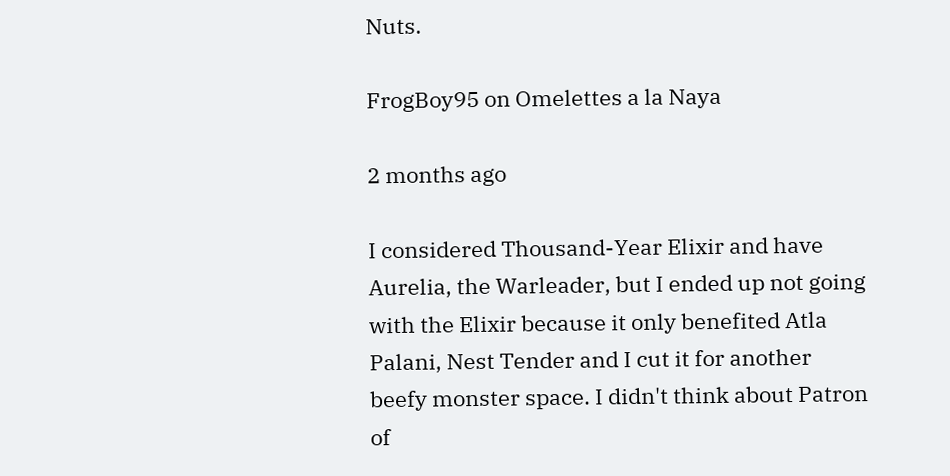Nuts.

FrogBoy95 on Omelettes a la Naya

2 months ago

I considered Thousand-Year Elixir and have Aurelia, the Warleader, but I ended up not going with the Elixir because it only benefited Atla Palani, Nest Tender and I cut it for another beefy monster space. I didn't think about Patron of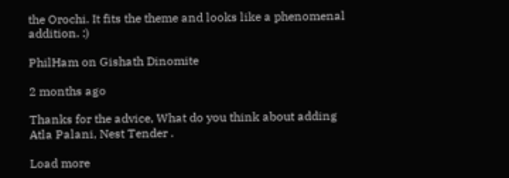the Orochi. It fits the theme and looks like a phenomenal addition. :)

PhilHam on Gishath Dinomite

2 months ago

Thanks for the advice, What do you think about adding Atla Palani, Nest Tender .

Load more